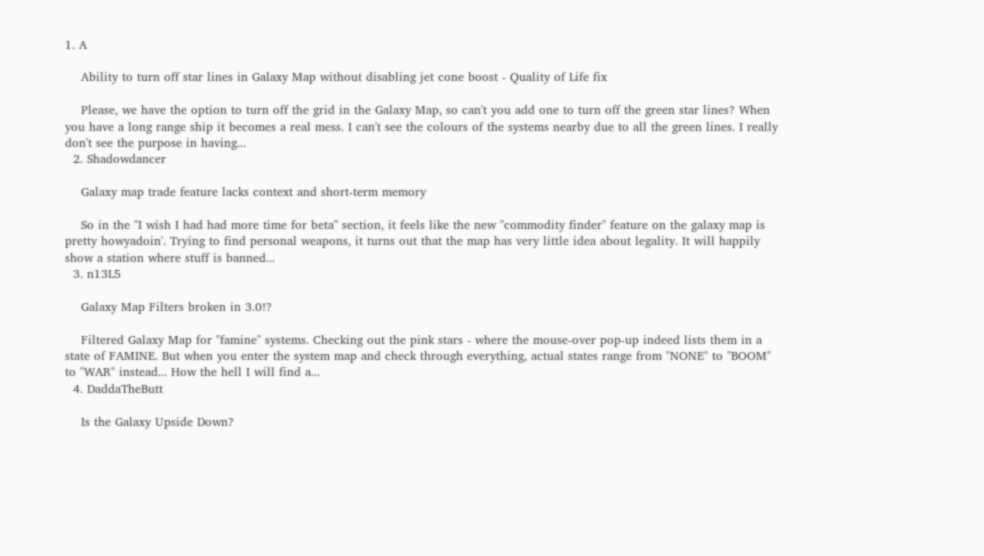1. A

    Ability to turn off star lines in Galaxy Map without disabling jet cone boost - Quality of Life fix

    Please, we have the option to turn off the grid in the Galaxy Map, so can't you add one to turn off the green star lines? When you have a long range ship it becomes a real mess. I can't see the colours of the systems nearby due to all the green lines. I really don't see the purpose in having...
  2. Shadowdancer

    Galaxy map trade feature lacks context and short-term memory

    So in the "I wish I had had more time for beta" section, it feels like the new "commodity finder" feature on the galaxy map is pretty howyadoin'. Trying to find personal weapons, it turns out that the map has very little idea about legality. It will happily show a station where stuff is banned...
  3. n13L5

    Galaxy Map Filters broken in 3.0!?

    Filtered Galaxy Map for "famine" systems. Checking out the pink stars - where the mouse-over pop-up indeed lists them in a state of FAMINE. But when you enter the system map and check through everything, actual states range from "NONE" to "BOOM" to "WAR" instead... How the hell I will find a...
  4. DaddaTheButt

    Is the Galaxy Upside Down?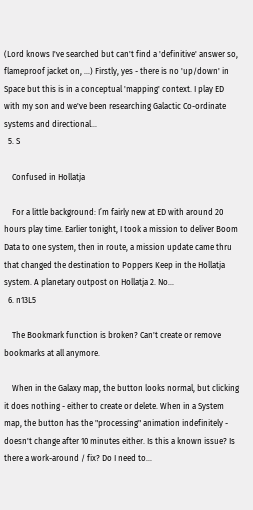(Lord knows I've searched but can't find a 'definitive' answer so, flameproof jacket on, ...) Firstly, yes - there is no 'up/down' in Space but this is in a conceptual 'mapping' context. I play ED with my son and we've been researching Galactic Co-ordinate systems and directional...
  5. S

    Confused in Hollatja

    For a little background: I’m fairly new at ED with around 20 hours play time. Earlier tonight, I took a mission to deliver Boom Data to one system, then in route, a mission update came thru that changed the destination to Poppers Keep in the Hollatja system. A planetary outpost on Hollatja 2. No...
  6. n13L5

    The Bookmark function is broken? Can't create or remove bookmarks at all anymore.

    When in the Galaxy map, the button looks normal, but clicking it does nothing - either to create or delete. When in a System map, the button has the "processing" animation indefinitely - doesn't change after 10 minutes either. Is this a known issue? Is there a work-around / fix? Do I need to...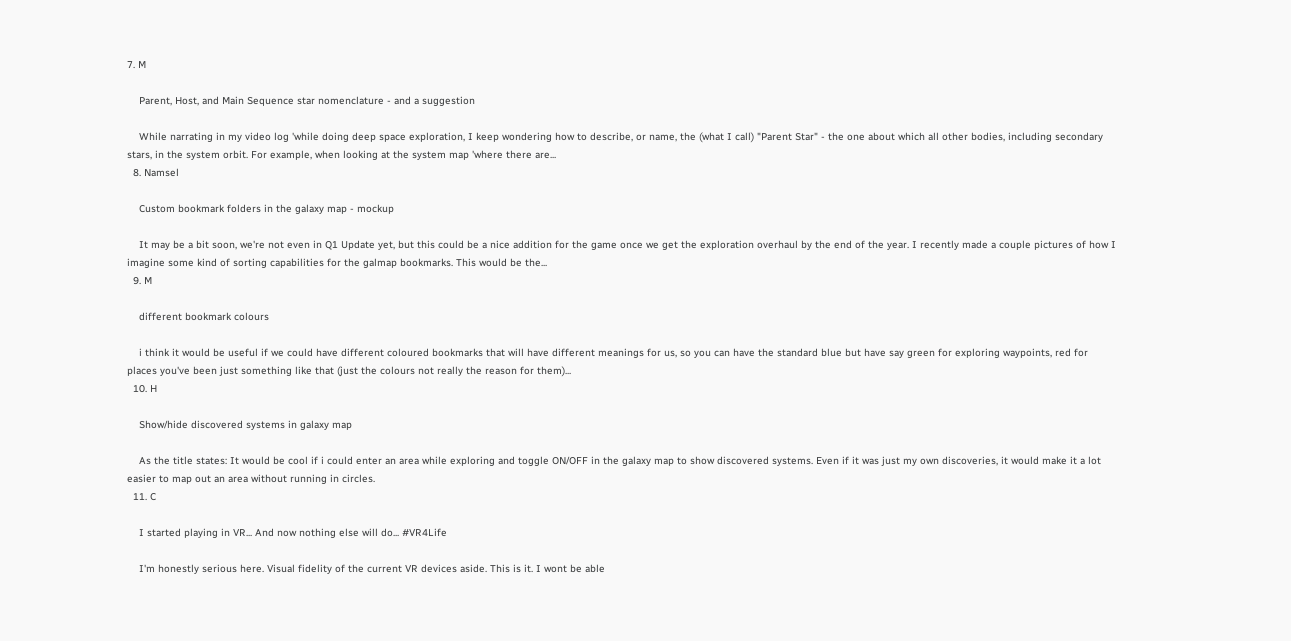7. M

    Parent, Host, and Main Sequence star nomenclature - and a suggestion

    While narrating in my video log 'while doing deep space exploration, I keep wondering how to describe, or name, the (what I call) "Parent Star" - the one about which all other bodies, including secondary stars, in the system orbit. For example, when looking at the system map 'where there are...
  8. Namsel

    Custom bookmark folders in the galaxy map - mockup

    It may be a bit soon, we're not even in Q1 Update yet, but this could be a nice addition for the game once we get the exploration overhaul by the end of the year. I recently made a couple pictures of how I imagine some kind of sorting capabilities for the galmap bookmarks. This would be the...
  9. M

    different bookmark colours

    i think it would be useful if we could have different coloured bookmarks that will have different meanings for us, so you can have the standard blue but have say green for exploring waypoints, red for places you've been just something like that (just the colours not really the reason for them)...
  10. H

    Show/hide discovered systems in galaxy map

    As the title states: It would be cool if i could enter an area while exploring and toggle ON/OFF in the galaxy map to show discovered systems. Even if it was just my own discoveries, it would make it a lot easier to map out an area without running in circles.
  11. C

    I started playing in VR... And now nothing else will do... #VR4Life

    I'm honestly serious here. Visual fidelity of the current VR devices aside. This is it. I wont be able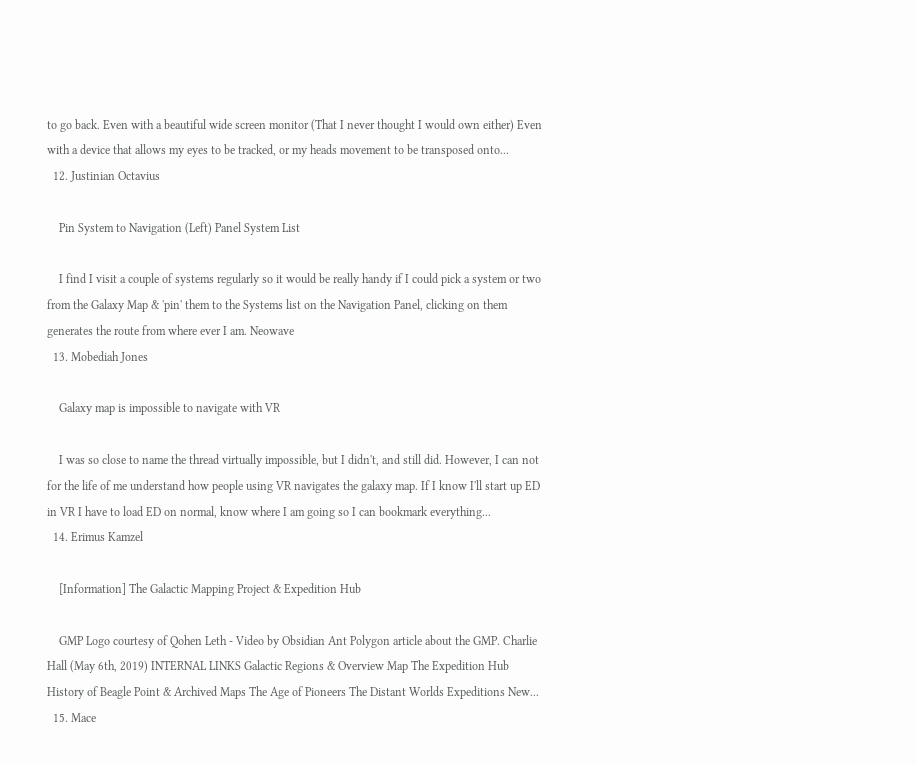to go back. Even with a beautiful wide screen monitor (That I never thought I would own either) Even with a device that allows my eyes to be tracked, or my heads movement to be transposed onto...
  12. Justinian Octavius

    Pin System to Navigation (Left) Panel System List

    I find I visit a couple of systems regularly so it would be really handy if I could pick a system or two from the Galaxy Map & 'pin' them to the Systems list on the Navigation Panel, clicking on them generates the route from where ever I am. Neowave
  13. Mobediah Jones

    Galaxy map is impossible to navigate with VR

    I was so close to name the thread virtually impossible, but I didn't, and still did. However, I can not for the life of me understand how people using VR navigates the galaxy map. If I know I'll start up ED in VR I have to load ED on normal, know where I am going so I can bookmark everything...
  14. Erimus Kamzel

    [Information] The Galactic Mapping Project & Expedition Hub

    GMP Logo courtesy of Qohen Leth - Video by Obsidian Ant Polygon article about the GMP. Charlie Hall (May 6th, 2019) INTERNAL LINKS Galactic Regions & Overview Map The Expedition Hub History of Beagle Point & Archived Maps The Age of Pioneers The Distant Worlds Expeditions New...
  15. Mace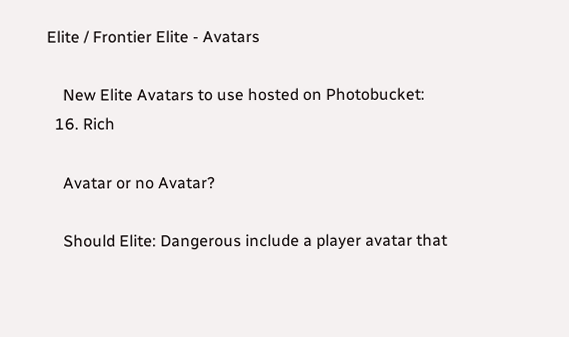Elite / Frontier Elite - Avatars

    New Elite Avatars to use hosted on Photobucket:
  16. Rich

    Avatar or no Avatar?

    Should Elite: Dangerous include a player avatar that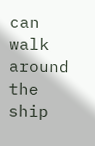can walk around the ship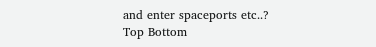and enter spaceports etc..?
Top Bottom